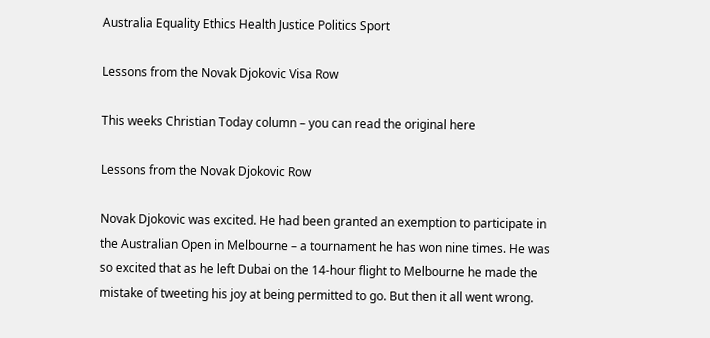Australia Equality Ethics Health Justice Politics Sport

Lessons from the Novak Djokovic Visa Row

This weeks Christian Today column – you can read the original here

Lessons from the Novak Djokovic Row

Novak Djokovic was excited. He had been granted an exemption to participate in the Australian Open in Melbourne – a tournament he has won nine times. He was so excited that as he left Dubai on the 14-hour flight to Melbourne he made the mistake of tweeting his joy at being permitted to go. But then it all went wrong.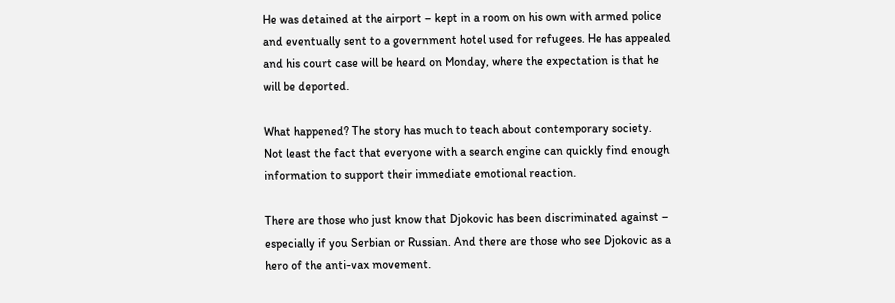He was detained at the airport – kept in a room on his own with armed police and eventually sent to a government hotel used for refugees. He has appealed and his court case will be heard on Monday, where the expectation is that he will be deported.

What happened? The story has much to teach about contemporary society. Not least the fact that everyone with a search engine can quickly find enough information to support their immediate emotional reaction.

There are those who just know that Djokovic has been discriminated against – especially if you Serbian or Russian. And there are those who see Djokovic as a hero of the anti-vax movement.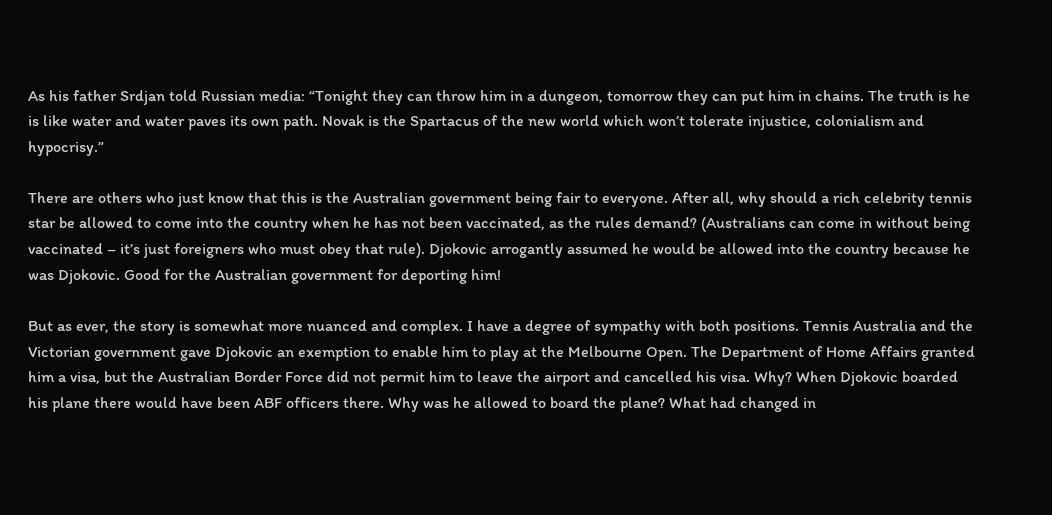As his father Srdjan told Russian media: “Tonight they can throw him in a dungeon, tomorrow they can put him in chains. The truth is he is like water and water paves its own path. Novak is the Spartacus of the new world which won’t tolerate injustice, colonialism and hypocrisy.”

There are others who just know that this is the Australian government being fair to everyone. After all, why should a rich celebrity tennis star be allowed to come into the country when he has not been vaccinated, as the rules demand? (Australians can come in without being vaccinated – it’s just foreigners who must obey that rule). Djokovic arrogantly assumed he would be allowed into the country because he was Djokovic. Good for the Australian government for deporting him!

But as ever, the story is somewhat more nuanced and complex. I have a degree of sympathy with both positions. Tennis Australia and the Victorian government gave Djokovic an exemption to enable him to play at the Melbourne Open. The Department of Home Affairs granted him a visa, but the Australian Border Force did not permit him to leave the airport and cancelled his visa. Why? When Djokovic boarded his plane there would have been ABF officers there. Why was he allowed to board the plane? What had changed in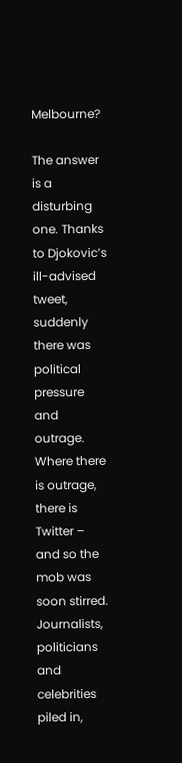Melbourne?

The answer is a disturbing one. Thanks to Djokovic’s ill-advised tweet, suddenly there was political pressure and outrage. Where there is outrage, there is Twitter – and so the mob was soon stirred. Journalists, politicians and celebrities piled in,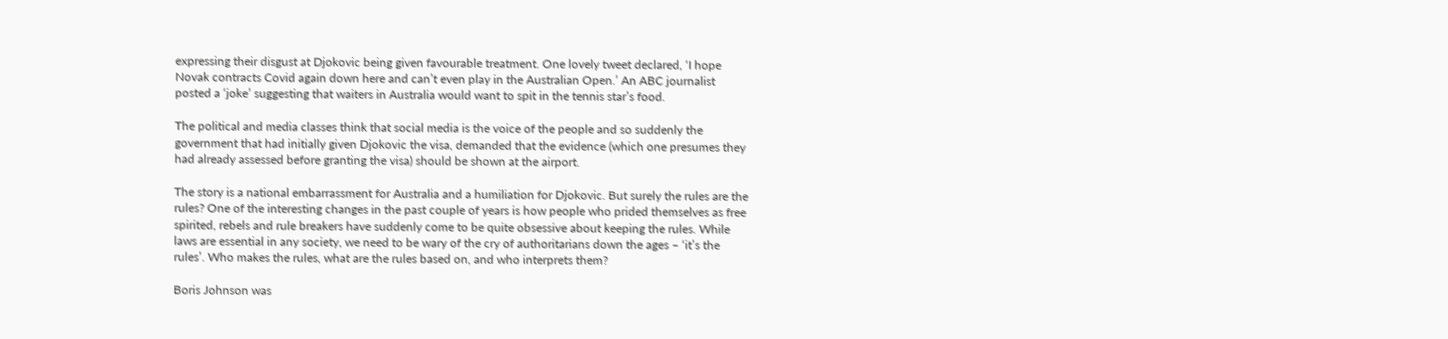expressing their disgust at Djokovic being given favourable treatment. One lovely tweet declared, ‘I hope Novak contracts Covid again down here and can’t even play in the Australian Open.’ An ABC journalist posted a ‘joke’ suggesting that waiters in Australia would want to spit in the tennis star’s food.

The political and media classes think that social media is the voice of the people and so suddenly the government that had initially given Djokovic the visa, demanded that the evidence (which one presumes they had already assessed before granting the visa) should be shown at the airport.

The story is a national embarrassment for Australia and a humiliation for Djokovic. But surely the rules are the rules? One of the interesting changes in the past couple of years is how people who prided themselves as free spirited, rebels and rule breakers have suddenly come to be quite obsessive about keeping the rules. While laws are essential in any society, we need to be wary of the cry of authoritarians down the ages – ‘it’s the rules’. Who makes the rules, what are the rules based on, and who interprets them?

Boris Johnson was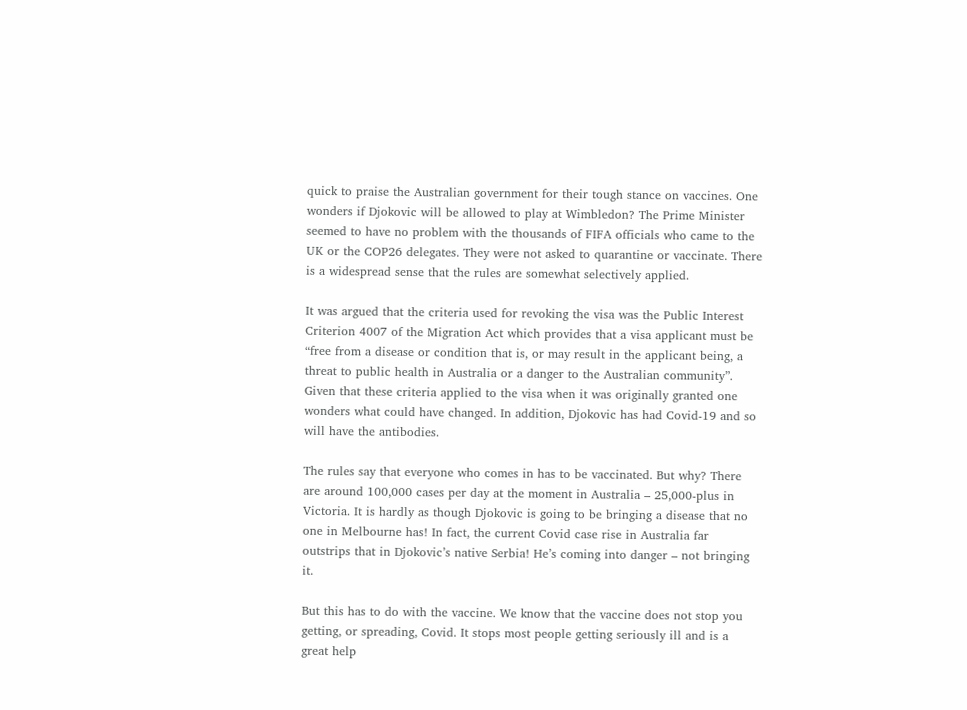quick to praise the Australian government for their tough stance on vaccines. One wonders if Djokovic will be allowed to play at Wimbledon? The Prime Minister seemed to have no problem with the thousands of FIFA officials who came to the UK or the COP26 delegates. They were not asked to quarantine or vaccinate. There is a widespread sense that the rules are somewhat selectively applied.

It was argued that the criteria used for revoking the visa was the Public Interest Criterion 4007 of the Migration Act which provides that a visa applicant must be “free from a disease or condition that is, or may result in the applicant being, a threat to public health in Australia or a danger to the Australian community”. Given that these criteria applied to the visa when it was originally granted one wonders what could have changed. In addition, Djokovic has had Covid-19 and so will have the antibodies.

The rules say that everyone who comes in has to be vaccinated. But why? There are around 100,000 cases per day at the moment in Australia – 25,000-plus in Victoria. It is hardly as though Djokovic is going to be bringing a disease that no one in Melbourne has! In fact, the current Covid case rise in Australia far outstrips that in Djokovic’s native Serbia! He’s coming into danger – not bringing it.

But this has to do with the vaccine. We know that the vaccine does not stop you getting, or spreading, Covid. It stops most people getting seriously ill and is a great help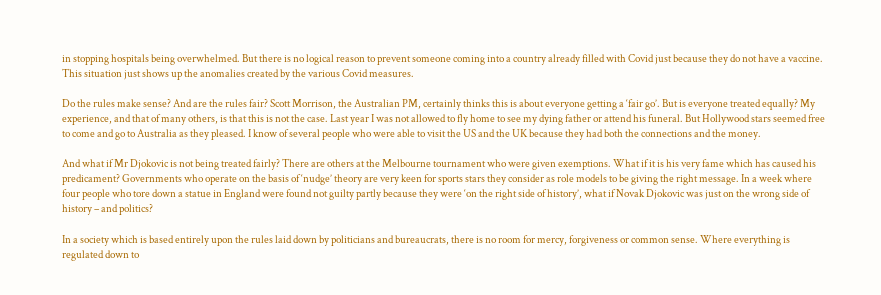in stopping hospitals being overwhelmed. But there is no logical reason to prevent someone coming into a country already filled with Covid just because they do not have a vaccine. This situation just shows up the anomalies created by the various Covid measures.

Do the rules make sense? And are the rules fair? Scott Morrison, the Australian PM, certainly thinks this is about everyone getting a ‘fair go’. But is everyone treated equally? My experience, and that of many others, is that this is not the case. Last year I was not allowed to fly home to see my dying father or attend his funeral. But Hollywood stars seemed free to come and go to Australia as they pleased. I know of several people who were able to visit the US and the UK because they had both the connections and the money.

And what if Mr Djokovic is not being treated fairly? There are others at the Melbourne tournament who were given exemptions. What if it is his very fame which has caused his predicament? Governments who operate on the basis of ‘nudge’ theory are very keen for sports stars they consider as role models to be giving the right message. In a week where four people who tore down a statue in England were found not guilty partly because they were ‘on the right side of history’, what if Novak Djokovic was just on the wrong side of history – and politics?

In a society which is based entirely upon the rules laid down by politicians and bureaucrats, there is no room for mercy, forgiveness or common sense. Where everything is regulated down to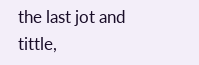the last jot and tittle,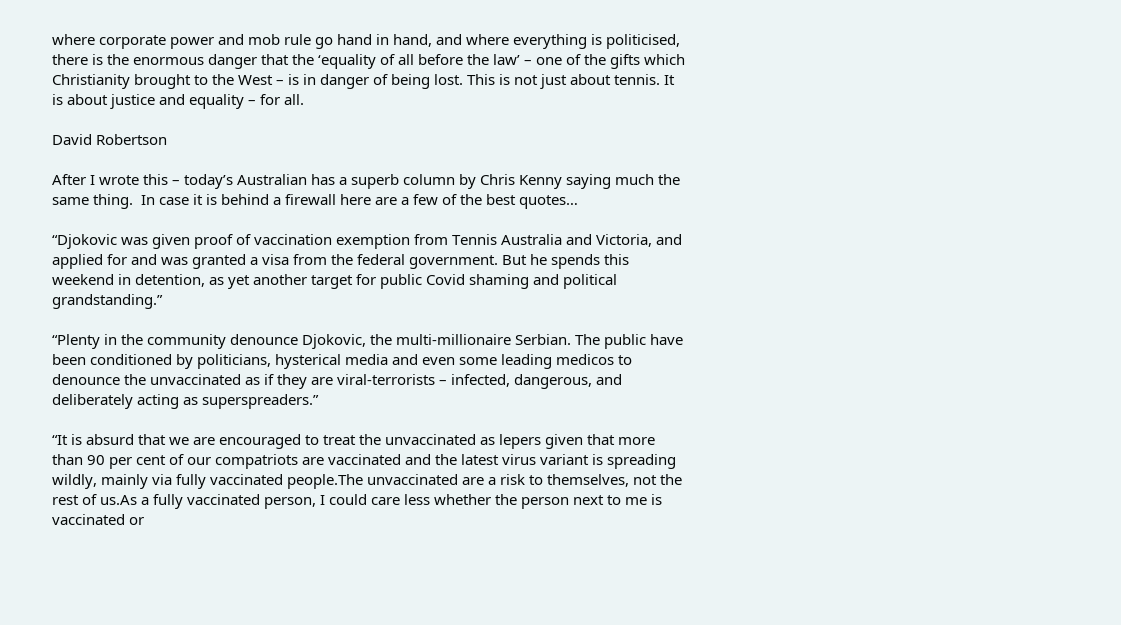where corporate power and mob rule go hand in hand, and where everything is politicised, there is the enormous danger that the ‘equality of all before the law’ – one of the gifts which Christianity brought to the West – is in danger of being lost. This is not just about tennis. It is about justice and equality – for all.

David Robertson

After I wrote this – today’s Australian has a superb column by Chris Kenny saying much the same thing.  In case it is behind a firewall here are a few of the best quotes…

“Djokovic was given proof of vaccination exemption from Tennis Australia and Victoria, and applied for and was granted a visa from the federal government. But he spends this weekend in detention, as yet another target for public Covid shaming and political grandstanding.”

“Plenty in the community denounce Djokovic, the multi-millionaire Serbian. The public have been conditioned by politicians, hysterical media and even some leading medicos to denounce the unvaccinated as if they are viral-terrorists – infected, dangerous, and deliberately acting as superspreaders.”

“It is absurd that we are encouraged to treat the unvaccinated as lepers given that more than 90 per cent of our compatriots are vaccinated and the latest virus variant is spreading wildly, mainly via fully vaccinated people.The unvaccinated are a risk to themselves, not the rest of us.As a fully vaccinated person, I could care less whether the person next to me is vaccinated or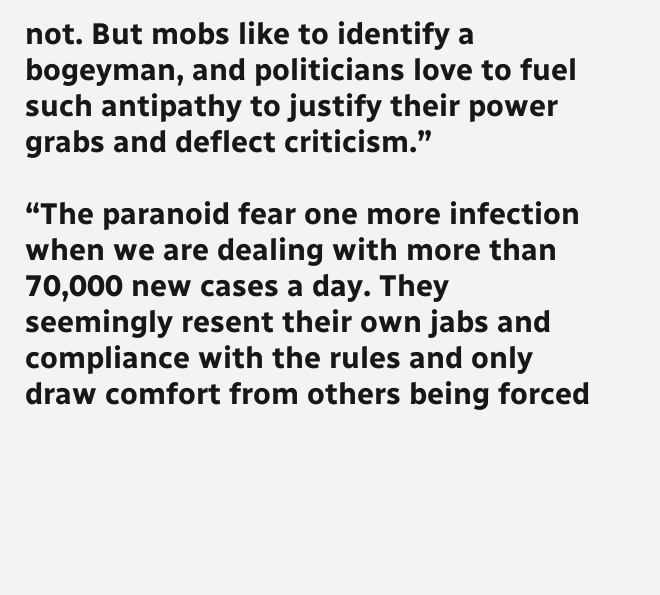not. But mobs like to identify a bogeyman, and politicians love to fuel such antipathy to justify their power grabs and deflect criticism.”

“The paranoid fear one more infection when we are dealing with more than 70,000 new cases a day. They seemingly resent their own jabs and compliance with the rules and only draw comfort from others being forced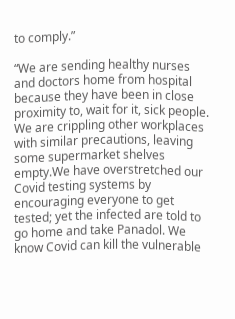to comply.”

“We are sending healthy nurses and doctors home from hospital because they have been in close proximity to, wait for it, sick people. We are crippling other workplaces with similar precautions, leaving some supermarket shelves empty.We have overstretched our Covid testing systems by encouraging everyone to get tested; yet the infected are told to go home and take Panadol. We know Covid can kill the vulnerable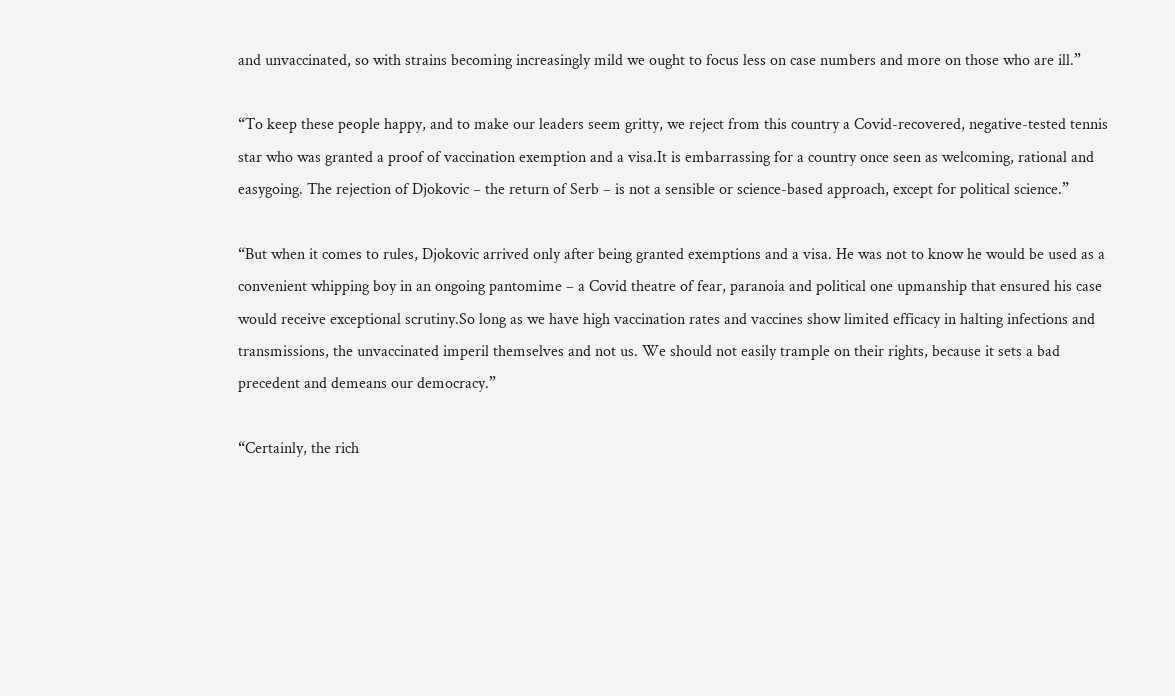and unvaccinated, so with strains becoming increasingly mild we ought to focus less on case numbers and more on those who are ill.”

“To keep these people happy, and to make our leaders seem gritty, we reject from this country a Covid-recovered, negative-tested tennis star who was granted a proof of vaccination exemption and a visa.It is embarrassing for a country once seen as welcoming, rational and easygoing. The rejection of Djokovic – the return of Serb – is not a sensible or science-based approach, except for political science.”

“But when it comes to rules, Djokovic arrived only after being granted exemptions and a visa. He was not to know he would be used as a convenient whipping boy in an ongoing pantomime – a Covid theatre of fear, paranoia and political one upmanship that ensured his case would receive exceptional scrutiny.So long as we have high vaccination rates and vaccines show limited efficacy in halting infections and transmissions, the unvaccinated imperil themselves and not us. We should not easily trample on their rights, because it sets a bad precedent and demeans our democracy.”

“Certainly, the rich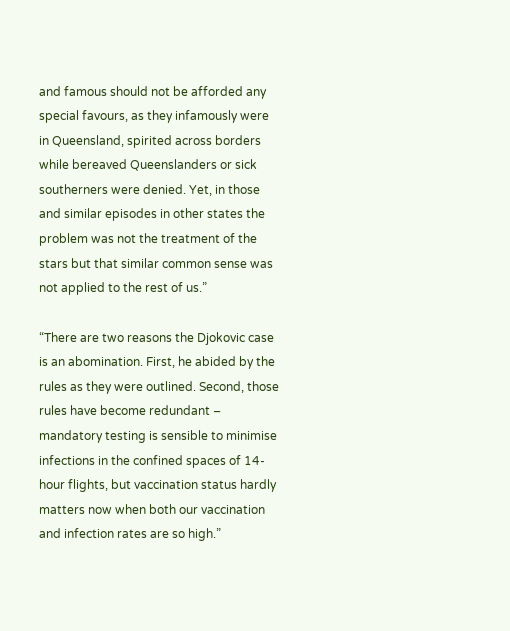and famous should not be afforded any special favours, as they infamously were in Queensland, spirited across borders while bereaved Queenslanders or sick southerners were denied. Yet, in those and similar episodes in other states the problem was not the treatment of the stars but that similar common sense was not applied to the rest of us.”

“There are two reasons the Djokovic case is an abomination. First, he abided by the rules as they were outlined. Second, those rules have become redundant – mandatory testing is sensible to minimise infections in the confined spaces of 14-hour flights, but vaccination status hardly matters now when both our vaccination and infection rates are so high.”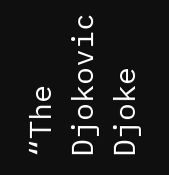“The Djokovic Djoke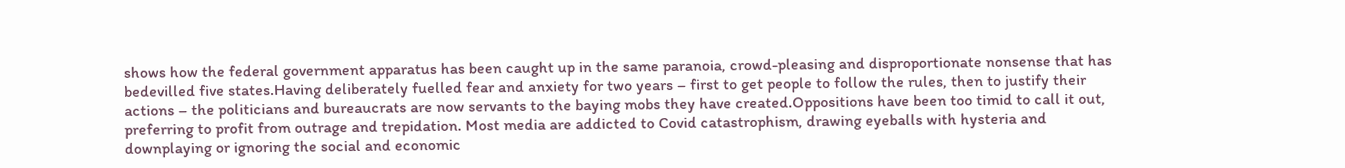shows how the federal government apparatus has been caught up in the same paranoia, crowd-pleasing and disproportionate nonsense that has bedevilled five states.Having deliberately fuelled fear and anxiety for two years – first to get people to follow the rules, then to justify their actions – the politicians and bureaucrats are now servants to the baying mobs they have created.Oppositions have been too timid to call it out, preferring to profit from outrage and trepidation. Most media are addicted to Covid catastrophism, drawing eyeballs with hysteria and downplaying or ignoring the social and economic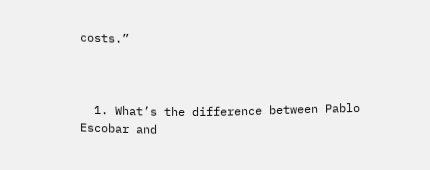costs.”



  1. What’s the difference between Pablo Escobar and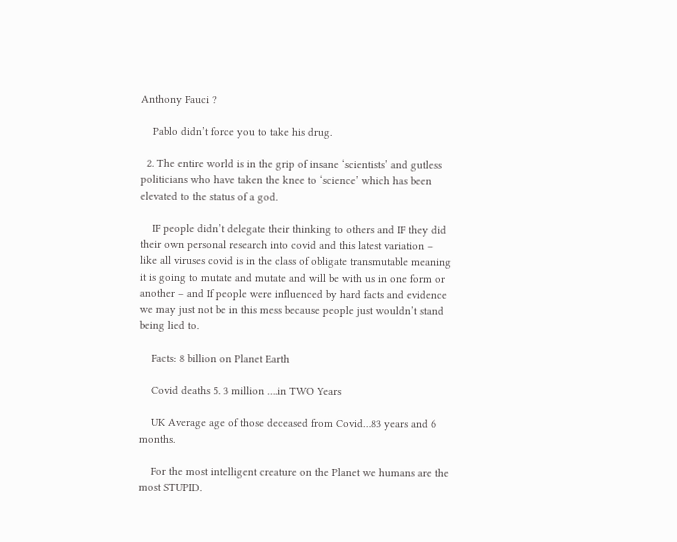Anthony Fauci ?

    Pablo didn’t force you to take his drug.

  2. The entire world is in the grip of insane ‘scientists’ and gutless politicians who have taken the knee to ‘science’ which has been elevated to the status of a god.

    IF people didn’t delegate their thinking to others and IF they did their own personal research into covid and this latest variation – like all viruses covid is in the class of obligate transmutable meaning it is going to mutate and mutate and will be with us in one form or another – and If people were influenced by hard facts and evidence we may just not be in this mess because people just wouldn’t stand being lied to.

    Facts: 8 billion on Planet Earth

    Covid deaths 5. 3 million ….in TWO Years

    UK Average age of those deceased from Covid…83 years and 6 months.

    For the most intelligent creature on the Planet we humans are the most STUPID.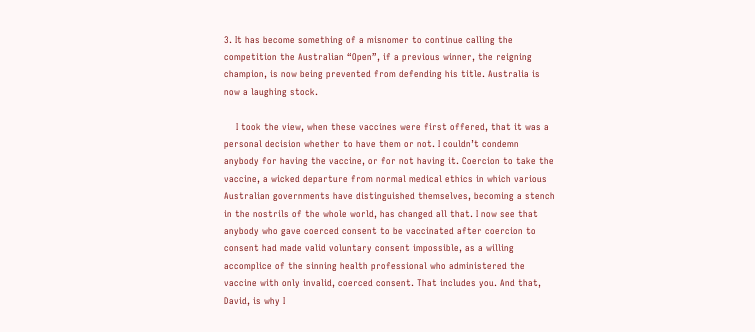3. It has become something of a misnomer to continue calling the competition the Australian “Open”, if a previous winner, the reigning champion, is now being prevented from defending his title. Australia is now a laughing stock.

    I took the view, when these vaccines were first offered, that it was a personal decision whether to have them or not. I couldn’t condemn anybody for having the vaccine, or for not having it. Coercion to take the vaccine, a wicked departure from normal medical ethics in which various Australian governments have distinguished themselves, becoming a stench in the nostrils of the whole world, has changed all that. I now see that anybody who gave coerced consent to be vaccinated after coercion to consent had made valid voluntary consent impossible, as a willing accomplice of the sinning health professional who administered the vaccine with only invalid, coerced consent. That includes you. And that, David, is why I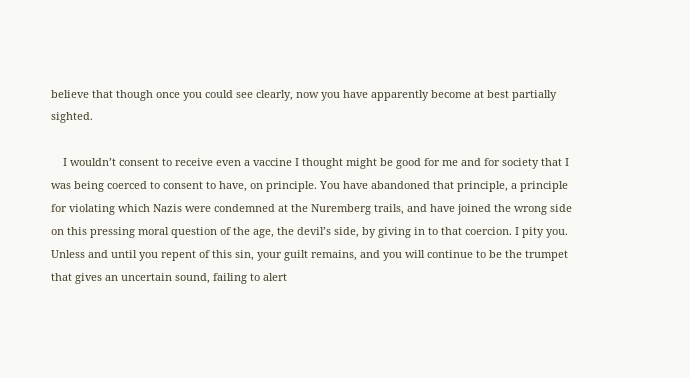believe that though once you could see clearly, now you have apparently become at best partially sighted.

    I wouldn’t consent to receive even a vaccine I thought might be good for me and for society that I was being coerced to consent to have, on principle. You have abandoned that principle, a principle for violating which Nazis were condemned at the Nuremberg trails, and have joined the wrong side on this pressing moral question of the age, the devil’s side, by giving in to that coercion. I pity you. Unless and until you repent of this sin, your guilt remains, and you will continue to be the trumpet that gives an uncertain sound, failing to alert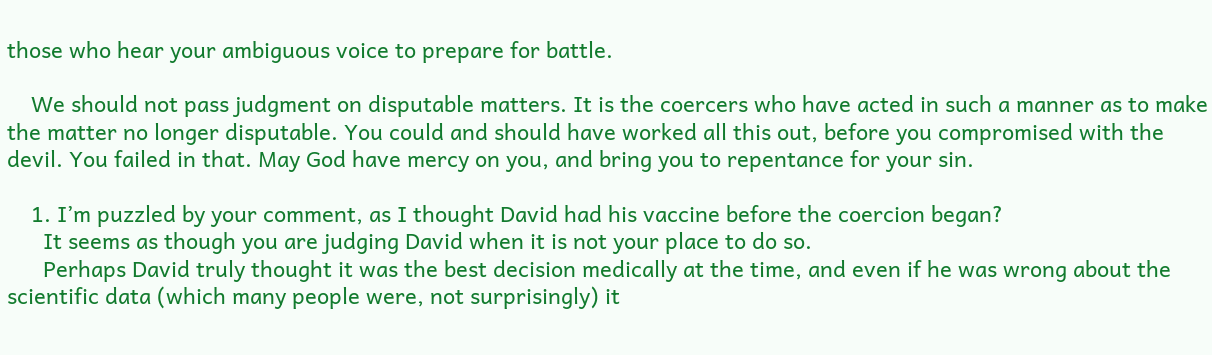those who hear your ambiguous voice to prepare for battle.

    We should not pass judgment on disputable matters. It is the coercers who have acted in such a manner as to make the matter no longer disputable. You could and should have worked all this out, before you compromised with the devil. You failed in that. May God have mercy on you, and bring you to repentance for your sin.

    1. I’m puzzled by your comment, as I thought David had his vaccine before the coercion began?
      It seems as though you are judging David when it is not your place to do so.
      Perhaps David truly thought it was the best decision medically at the time, and even if he was wrong about the scientific data (which many people were, not surprisingly) it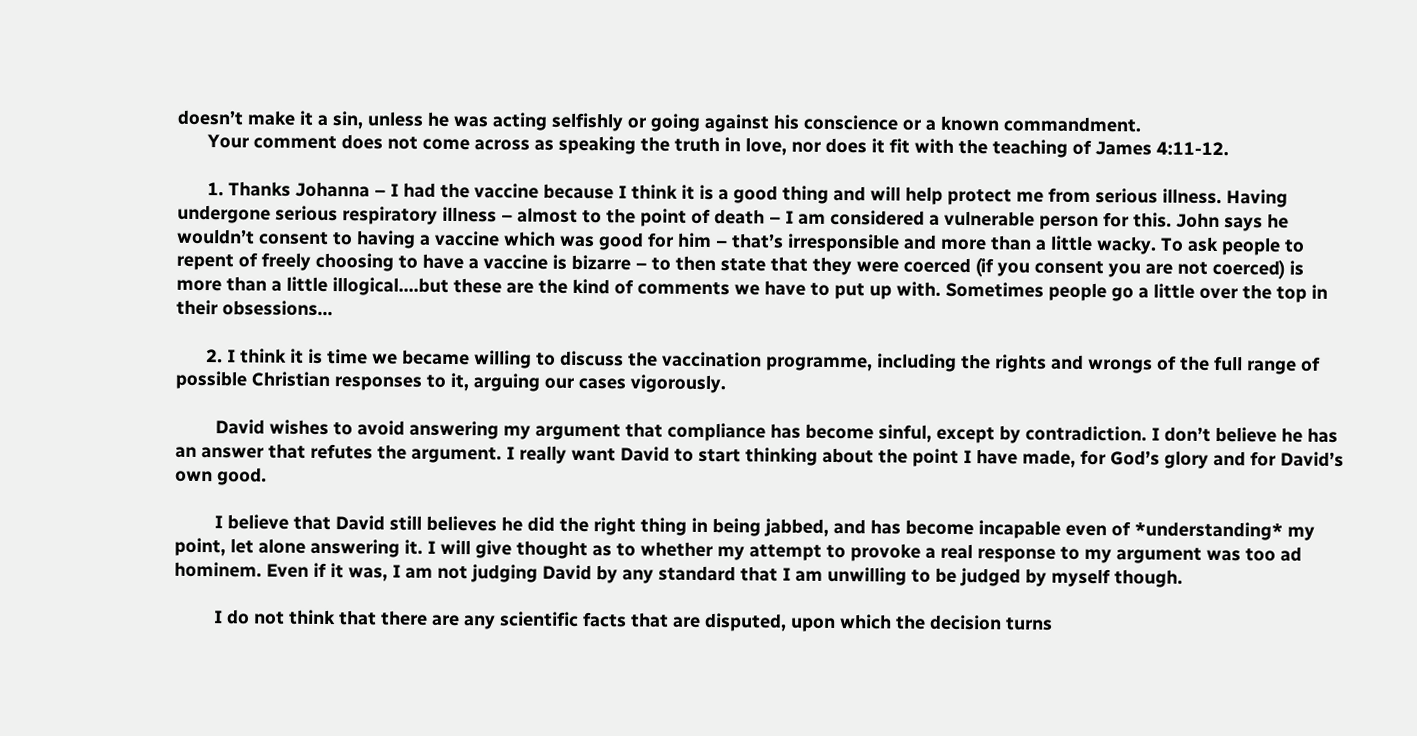doesn’t make it a sin, unless he was acting selfishly or going against his conscience or a known commandment.
      Your comment does not come across as speaking the truth in love, nor does it fit with the teaching of James 4:11-12.

      1. Thanks Johanna – I had the vaccine because I think it is a good thing and will help protect me from serious illness. Having undergone serious respiratory illness – almost to the point of death – I am considered a vulnerable person for this. John says he wouldn’t consent to having a vaccine which was good for him – that’s irresponsible and more than a little wacky. To ask people to repent of freely choosing to have a vaccine is bizarre – to then state that they were coerced (if you consent you are not coerced) is more than a little illogical….but these are the kind of comments we have to put up with. Sometimes people go a little over the top in their obsessions…

      2. I think it is time we became willing to discuss the vaccination programme, including the rights and wrongs of the full range of possible Christian responses to it, arguing our cases vigorously.

        David wishes to avoid answering my argument that compliance has become sinful, except by contradiction. I don’t believe he has an answer that refutes the argument. I really want David to start thinking about the point I have made, for God’s glory and for David’s own good.

        I believe that David still believes he did the right thing in being jabbed, and has become incapable even of *understanding* my point, let alone answering it. I will give thought as to whether my attempt to provoke a real response to my argument was too ad hominem. Even if it was, I am not judging David by any standard that I am unwilling to be judged by myself though.

        I do not think that there are any scientific facts that are disputed, upon which the decision turns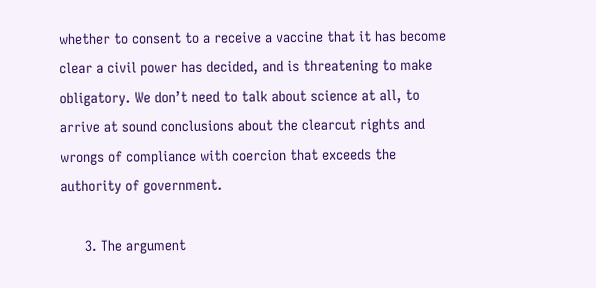whether to consent to a receive a vaccine that it has become clear a civil power has decided, and is threatening to make obligatory. We don’t need to talk about science at all, to arrive at sound conclusions about the clearcut rights and wrongs of compliance with coercion that exceeds the authority of government.

      3. The argument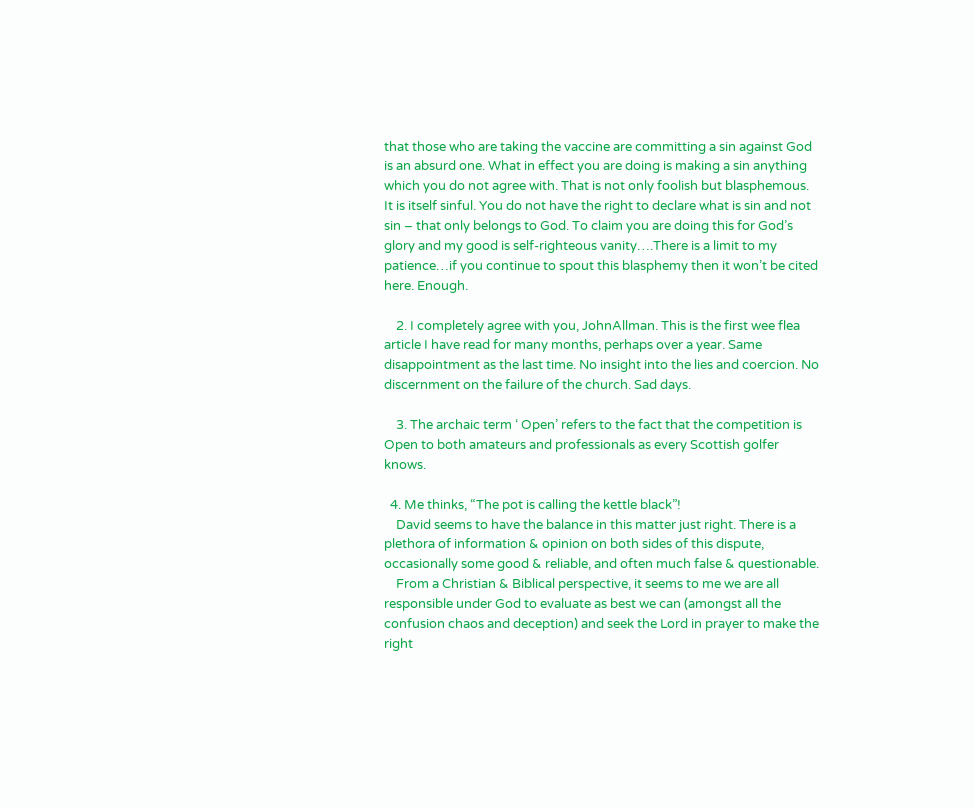that those who are taking the vaccine are committing a sin against God is an absurd one. What in effect you are doing is making a sin anything which you do not agree with. That is not only foolish but blasphemous. It is itself sinful. You do not have the right to declare what is sin and not sin – that only belongs to God. To claim you are doing this for God’s glory and my good is self-righteous vanity….There is a limit to my patience…if you continue to spout this blasphemy then it won’t be cited here. Enough.

    2. I completely agree with you, JohnAllman. This is the first wee flea article I have read for many months, perhaps over a year. Same disappointment as the last time. No insight into the lies and coercion. No discernment on the failure of the church. Sad days.

    3. The archaic term ‘ Open’ refers to the fact that the competition is Open to both amateurs and professionals as every Scottish golfer knows.

  4. Me thinks, “The pot is calling the kettle black”!
    David seems to have the balance in this matter just right. There is a plethora of information & opinion on both sides of this dispute, occasionally some good & reliable, and often much false & questionable.
    From a Christian & Biblical perspective, it seems to me we are all responsible under God to evaluate as best we can (amongst all the confusion chaos and deception) and seek the Lord in prayer to make the right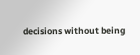decisions without being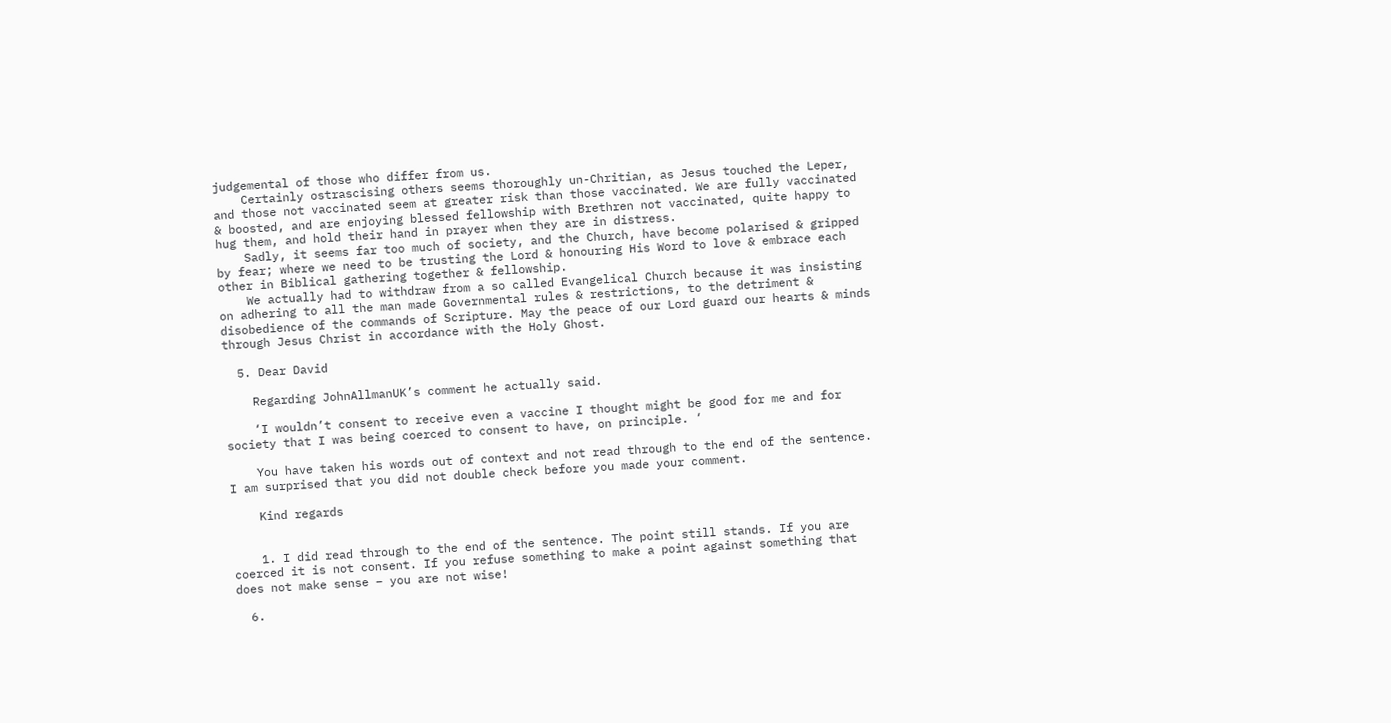judgemental of those who differ from us.
    Certainly ostrascising others seems thoroughly un-Chritian, as Jesus touched the Leper, and those not vaccinated seem at greater risk than those vaccinated. We are fully vaccinated & boosted, and are enjoying blessed fellowship with Brethren not vaccinated, quite happy to hug them, and hold their hand in prayer when they are in distress.
    Sadly, it seems far too much of society, and the Church, have become polarised & gripped by fear; where we need to be trusting the Lord & honouring His Word to love & embrace each other in Biblical gathering together & fellowship.
    We actually had to withdraw from a so called Evangelical Church because it was insisting on adhering to all the man made Governmental rules & restrictions, to the detriment & disobedience of the commands of Scripture. May the peace of our Lord guard our hearts & minds through Jesus Christ in accordance with the Holy Ghost.

  5. Dear David

    Regarding JohnAllmanUK’s comment he actually said.

    ‘I wouldn’t consent to receive even a vaccine I thought might be good for me and for society that I was being coerced to consent to have, on principle. ‘

    You have taken his words out of context and not read through to the end of the sentence. I am surprised that you did not double check before you made your comment.

    Kind regards


    1. I did read through to the end of the sentence. The point still stands. If you are coerced it is not consent. If you refuse something to make a point against something that does not make sense – you are not wise!

  6.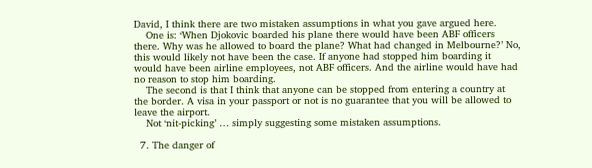David, I think there are two mistaken assumptions in what you gave argued here.
    One is: ‘When Djokovic boarded his plane there would have been ABF officers there. Why was he allowed to board the plane? What had changed in Melbourne?’ No, this would likely not have been the case. If anyone had stopped him boarding it would have been airline employees, not ABF officers. And the airline would have had no reason to stop him boarding.
    The second is that I think that anyone can be stopped from entering a country at the border. A visa in your passport or not is no guarantee that you will be allowed to leave the airport.
    Not ‘nit-picking’ … simply suggesting some mistaken assumptions.

  7. The danger of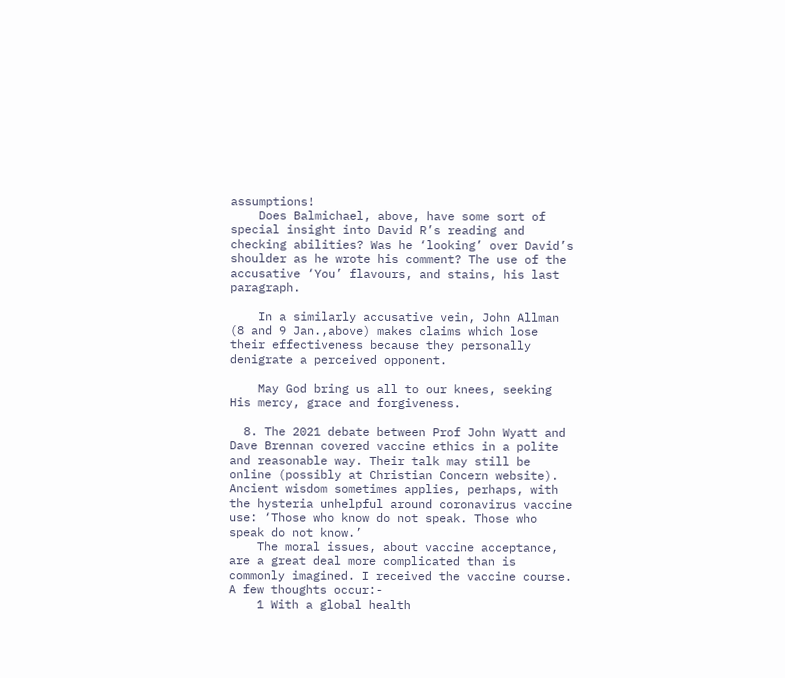assumptions!
    Does Balmichael, above, have some sort of special insight into David R’s reading and checking abilities? Was he ‘looking’ over David’s shoulder as he wrote his comment? The use of the accusative ‘You’ flavours, and stains, his last paragraph.

    In a similarly accusative vein, John Allman (8 and 9 Jan.,above) makes claims which lose their effectiveness because they personally denigrate a perceived opponent.

    May God bring us all to our knees, seeking His mercy, grace and forgiveness.

  8. The 2021 debate between Prof John Wyatt and Dave Brennan covered vaccine ethics in a polite and reasonable way. Their talk may still be online (possibly at Christian Concern website). Ancient wisdom sometimes applies, perhaps, with the hysteria unhelpful around coronavirus vaccine use: ‘Those who know do not speak. Those who speak do not know.’
    The moral issues, about vaccine acceptance, are a great deal more complicated than is commonly imagined. I received the vaccine course. A few thoughts occur:-
    1 With a global health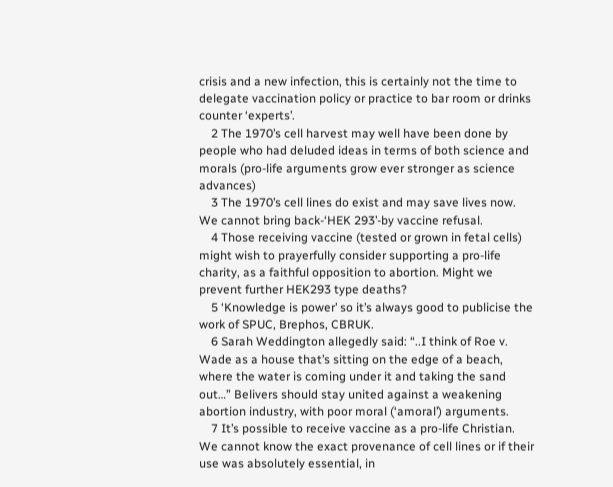crisis and a new infection, this is certainly not the time to delegate vaccination policy or practice to bar room or drinks counter ‘experts’.
    2 The 1970’s cell harvest may well have been done by people who had deluded ideas in terms of both science and morals (pro-life arguments grow ever stronger as science advances)
    3 The 1970’s cell lines do exist and may save lives now. We cannot bring back-‘HEK 293’-by vaccine refusal.
    4 Those receiving vaccine (tested or grown in fetal cells) might wish to prayerfully consider supporting a pro-life charity, as a faithful opposition to abortion. Might we prevent further HEK293 type deaths?
    5 ‘Knowledge is power’ so it’s always good to publicise the work of SPUC, Brephos, CBRUK.
    6 Sarah Weddington allegedly said: “..I think of Roe v. Wade as a house that’s sitting on the edge of a beach, where the water is coming under it and taking the sand out…” Belivers should stay united against a weakening abortion industry, with poor moral (‘amoral’) arguments.
    7 It’s possible to receive vaccine as a pro-life Christian. We cannot know the exact provenance of cell lines or if their use was absolutely essential, in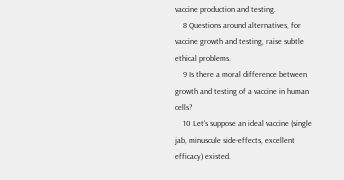vaccine production and testing.
    8 Questions around alternatives, for vaccine growth and testing, raise subtle ethical problems.
    9 Is there a moral difference between growth and testing of a vaccine in human cells?
    10 Let’s suppose an ideal vaccine (single jab, minuscule side-effects, excellent efficacy) existed.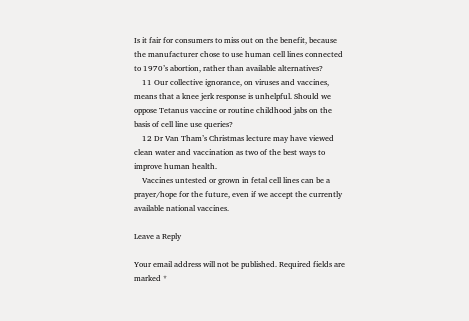Is it fair for consumers to miss out on the benefit, because the manufacturer chose to use human cell lines connected to 1970’s abortion, rather than available alternatives?
    11 Our collective ignorance, on viruses and vaccines, means that a knee jerk response is unhelpful. Should we oppose Tetanus vaccine or routine childhood jabs on the basis of cell line use queries?
    12 Dr Van Tham’s Christmas lecture may have viewed clean water and vaccination as two of the best ways to improve human health.
    Vaccines untested or grown in fetal cell lines can be a prayer/hope for the future, even if we accept the currently available national vaccines.

Leave a Reply

Your email address will not be published. Required fields are marked *